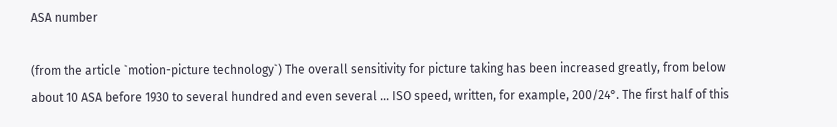ASA number

(from the article `motion-picture technology`) The overall sensitivity for picture taking has been increased greatly, from below about 10 ASA before 1930 to several hundred and even several ... ISO speed, written, for example, 200/24°. The first half of this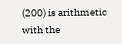(200) is arithmetic with the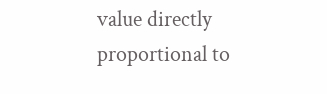value directly proportional to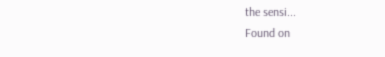the sensi...
Found on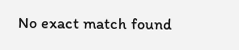No exact match found